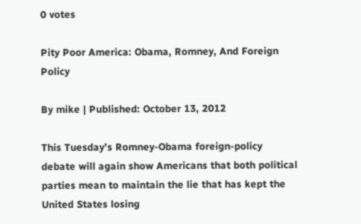0 votes

Pity Poor America: Obama, Romney, And Foreign Policy

By mike | Published: October 13, 2012

This Tuesday’s Romney-Obama foreign-policy debate will again show Americans that both political parties mean to maintain the lie that has kept the United States losing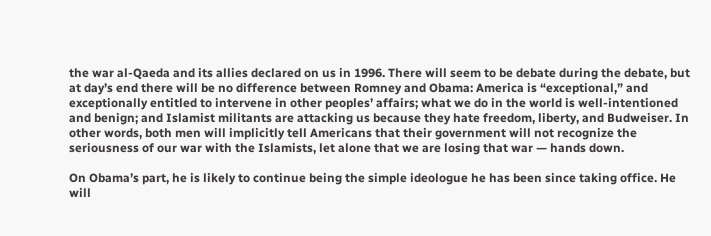the war al-Qaeda and its allies declared on us in 1996. There will seem to be debate during the debate, but at day’s end there will be no difference between Romney and Obama: America is “exceptional,” and exceptionally entitled to intervene in other peoples’ affairs; what we do in the world is well-intentioned and benign; and Islamist militants are attacking us because they hate freedom, liberty, and Budweiser. In other words, both men will implicitly tell Americans that their government will not recognize the seriousness of our war with the Islamists, let alone that we are losing that war — hands down.

On Obama’s part, he is likely to continue being the simple ideologue he has been since taking office. He will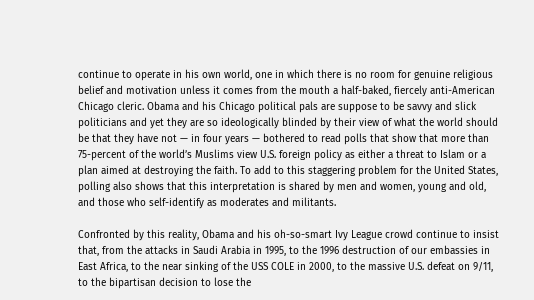continue to operate in his own world, one in which there is no room for genuine religious belief and motivation unless it comes from the mouth a half-baked, fiercely anti-American Chicago cleric. Obama and his Chicago political pals are suppose to be savvy and slick politicians and yet they are so ideologically blinded by their view of what the world should be that they have not — in four years — bothered to read polls that show that more than 75-percent of the world’s Muslims view U.S. foreign policy as either a threat to Islam or a plan aimed at destroying the faith. To add to this staggering problem for the United States, polling also shows that this interpretation is shared by men and women, young and old, and those who self-identify as moderates and militants.

Confronted by this reality, Obama and his oh-so-smart Ivy League crowd continue to insist that, from the attacks in Saudi Arabia in 1995, to the 1996 destruction of our embassies in East Africa, to the near sinking of the USS COLE in 2000, to the massive U.S. defeat on 9/11, to the bipartisan decision to lose the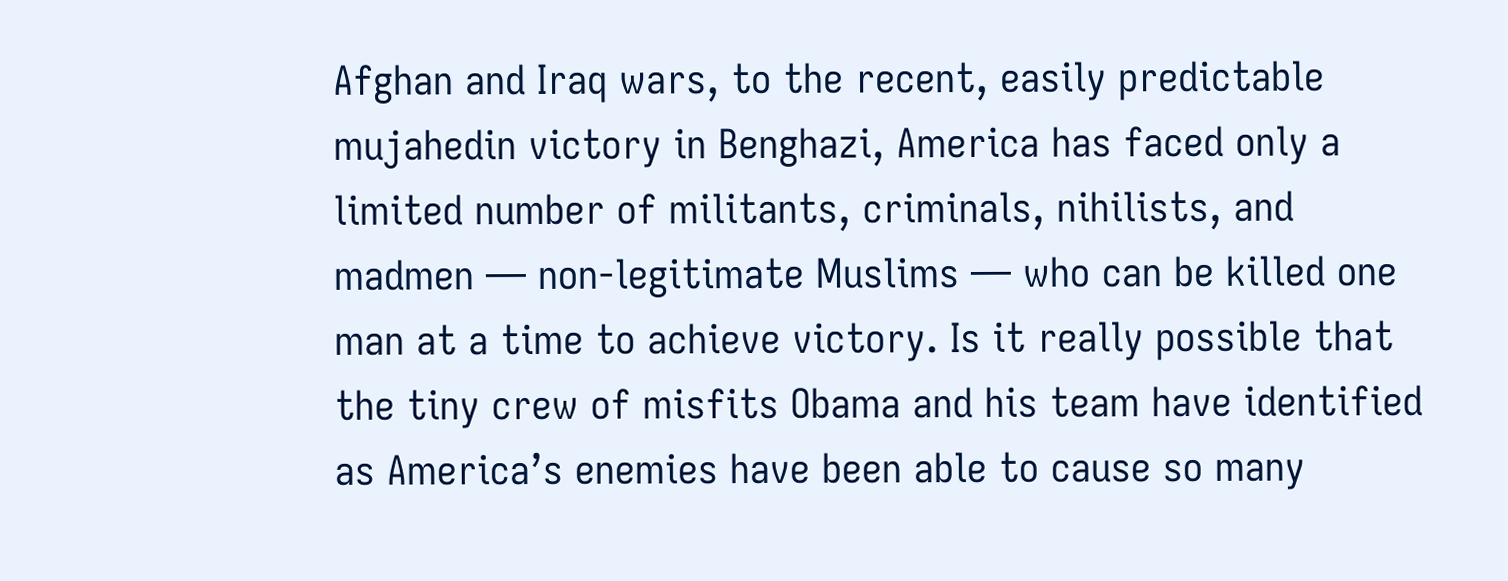Afghan and Iraq wars, to the recent, easily predictable mujahedin victory in Benghazi, America has faced only a limited number of militants, criminals, nihilists, and madmen — non-legitimate Muslims — who can be killed one man at a time to achieve victory. Is it really possible that the tiny crew of misfits Obama and his team have identified as America’s enemies have been able to cause so many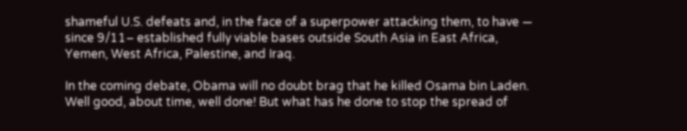shameful U.S. defeats and, in the face of a superpower attacking them, to have — since 9/11– established fully viable bases outside South Asia in East Africa, Yemen, West Africa, Palestine, and Iraq.

In the coming debate, Obama will no doubt brag that he killed Osama bin Laden. Well good, about time, well done! But what has he done to stop the spread of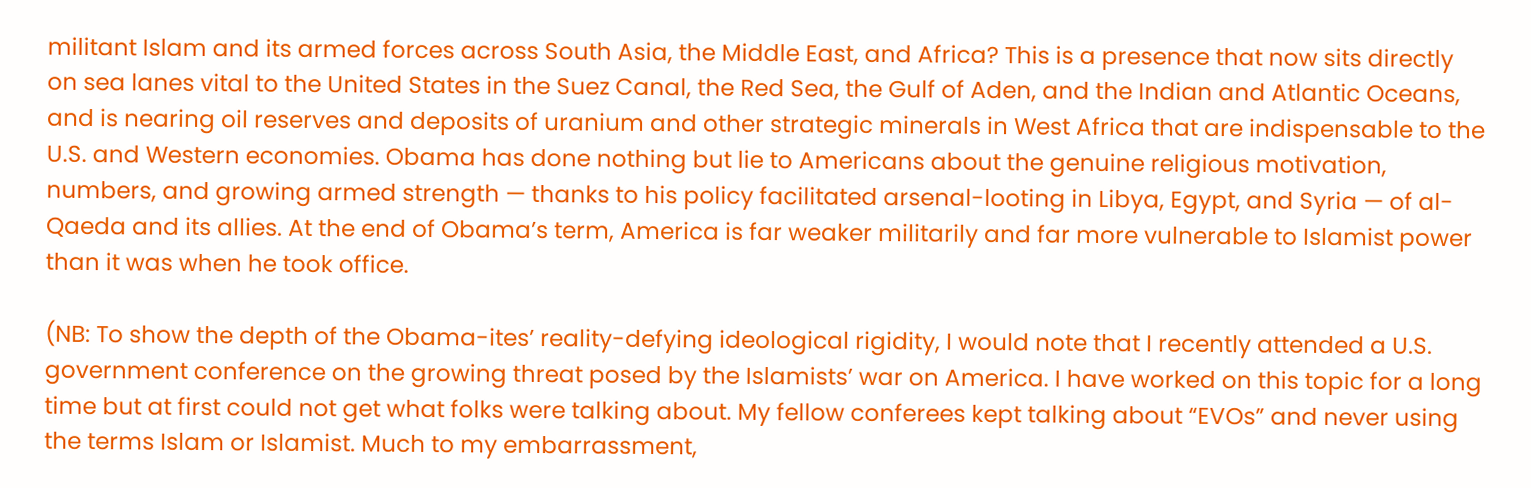militant Islam and its armed forces across South Asia, the Middle East, and Africa? This is a presence that now sits directly on sea lanes vital to the United States in the Suez Canal, the Red Sea, the Gulf of Aden, and the Indian and Atlantic Oceans, and is nearing oil reserves and deposits of uranium and other strategic minerals in West Africa that are indispensable to the U.S. and Western economies. Obama has done nothing but lie to Americans about the genuine religious motivation, numbers, and growing armed strength — thanks to his policy facilitated arsenal-looting in Libya, Egypt, and Syria — of al-Qaeda and its allies. At the end of Obama’s term, America is far weaker militarily and far more vulnerable to Islamist power than it was when he took office.

(NB: To show the depth of the Obama-ites’ reality-defying ideological rigidity, I would note that I recently attended a U.S. government conference on the growing threat posed by the Islamists’ war on America. I have worked on this topic for a long time but at first could not get what folks were talking about. My fellow conferees kept talking about “EVOs” and never using the terms Islam or Islamist. Much to my embarrassment,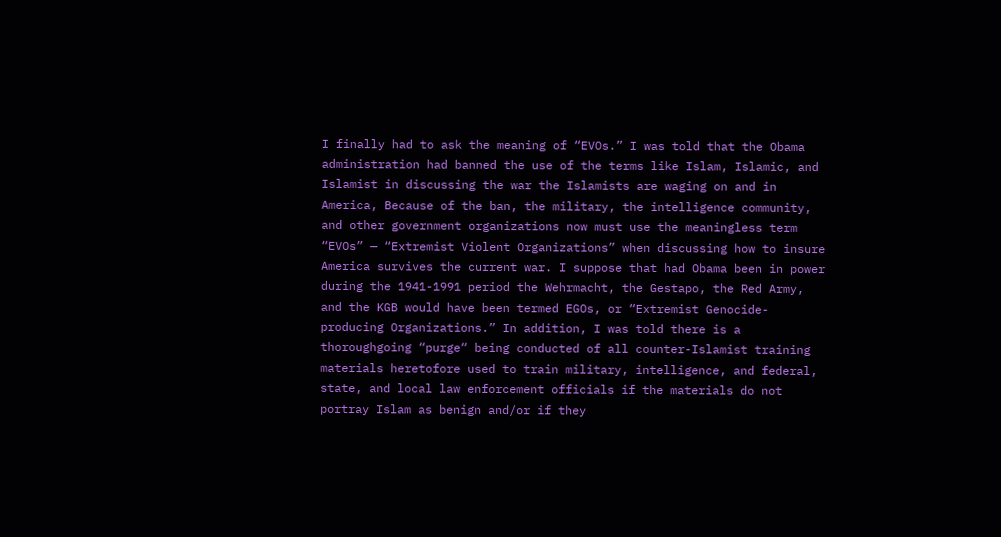I finally had to ask the meaning of “EVOs.” I was told that the Obama administration had banned the use of the terms like Islam, Islamic, and Islamist in discussing the war the Islamists are waging on and in America, Because of the ban, the military, the intelligence community, and other government organizations now must use the meaningless term “EVOs” — “Extremist Violent Organizations” when discussing how to insure America survives the current war. I suppose that had Obama been in power during the 1941-1991 period the Wehrmacht, the Gestapo, the Red Army, and the KGB would have been termed EGOs, or “Extremist Genocide-producing Organizations.” In addition, I was told there is a thoroughgoing “purge“ being conducted of all counter-Islamist training materials heretofore used to train military, intelligence, and federal, state, and local law enforcement officials if the materials do not portray Islam as benign and/or if they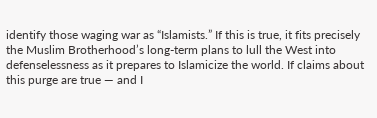identify those waging war as “Islamists.” If this is true, it fits precisely the Muslim Brotherhood’s long-term plans to lull the West into defenselessness as it prepares to Islamicize the world. If claims about this purge are true — and I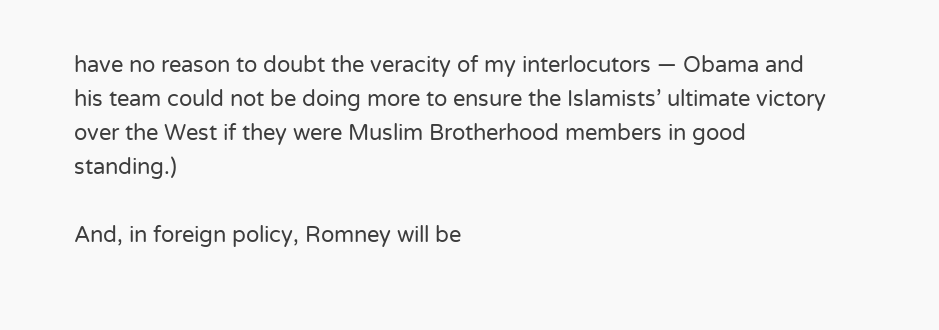have no reason to doubt the veracity of my interlocutors — Obama and his team could not be doing more to ensure the Islamists’ ultimate victory over the West if they were Muslim Brotherhood members in good standing.)

And, in foreign policy, Romney will be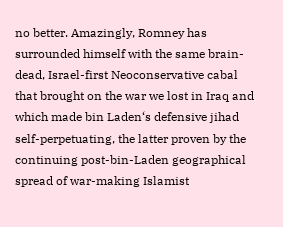no better. Amazingly, Romney has surrounded himself with the same brain-dead, Israel-first Neoconservative cabal that brought on the war we lost in Iraq and which made bin Laden‘s defensive jihad self-perpetuating, the latter proven by the continuing post-bin-Laden geographical spread of war-making Islamist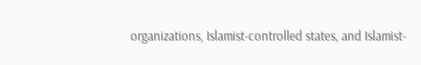organizations, Islamist-controlled states, and Islamist-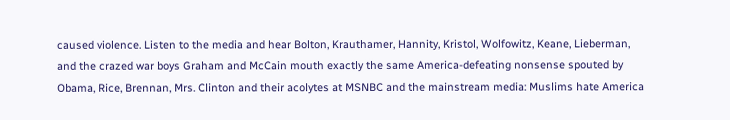caused violence. Listen to the media and hear Bolton, Krauthamer, Hannity, Kristol, Wolfowitz, Keane, Lieberman, and the crazed war boys Graham and McCain mouth exactly the same America-defeating nonsense spouted by Obama, Rice, Brennan, Mrs. Clinton and their acolytes at MSNBC and the mainstream media: Muslims hate America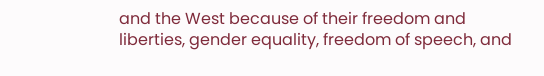and the West because of their freedom and liberties, gender equality, freedom of speech, and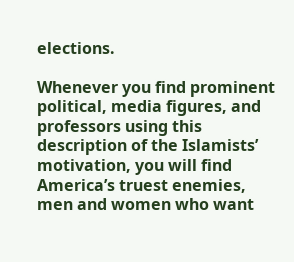elections.

Whenever you find prominent political, media figures, and professors using this description of the Islamists’ motivation, you will find America’s truest enemies, men and women who want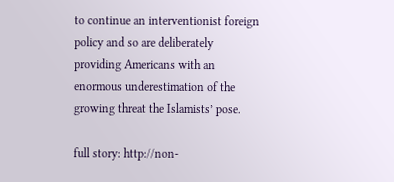to continue an interventionist foreign policy and so are deliberately providing Americans with an enormous underestimation of the growing threat the Islamists’ pose.

full story: http://non-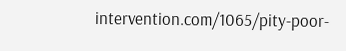intervention.com/1065/pity-poor-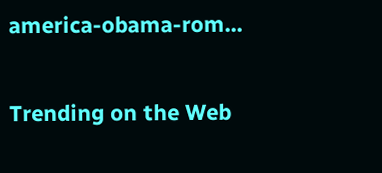america-obama-rom...

Trending on the Web